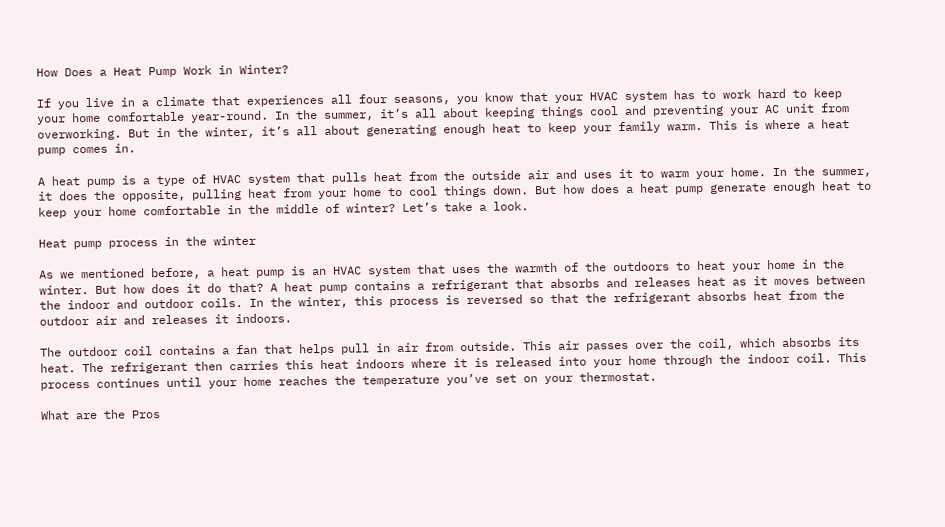How Does a Heat Pump Work in Winter?

If you live in a climate that experiences all four seasons, you know that your HVAC system has to work hard to keep your home comfortable year-round. In the summer, it’s all about keeping things cool and preventing your AC unit from overworking. But in the winter, it’s all about generating enough heat to keep your family warm. This is where a heat pump comes in.

A heat pump is a type of HVAC system that pulls heat from the outside air and uses it to warm your home. In the summer, it does the opposite, pulling heat from your home to cool things down. But how does a heat pump generate enough heat to keep your home comfortable in the middle of winter? Let’s take a look.

Heat pump process in the winter

As we mentioned before, a heat pump is an HVAC system that uses the warmth of the outdoors to heat your home in the winter. But how does it do that? A heat pump contains a refrigerant that absorbs and releases heat as it moves between the indoor and outdoor coils. In the winter, this process is reversed so that the refrigerant absorbs heat from the outdoor air and releases it indoors.

The outdoor coil contains a fan that helps pull in air from outside. This air passes over the coil, which absorbs its heat. The refrigerant then carries this heat indoors where it is released into your home through the indoor coil. This process continues until your home reaches the temperature you’ve set on your thermostat.

What are the Pros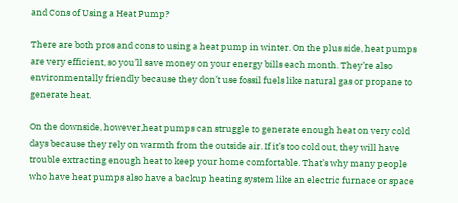and Cons of Using a Heat Pump?

There are both pros and cons to using a heat pump in winter. On the plus side, heat pumps are very efficient, so you’ll save money on your energy bills each month. They’re also environmentally friendly because they don’t use fossil fuels like natural gas or propane to generate heat.

On the downside, however,heat pumps can struggle to generate enough heat on very cold days because they rely on warmth from the outside air. If it’s too cold out, they will have trouble extracting enough heat to keep your home comfortable. That’s why many people who have heat pumps also have a backup heating system like an electric furnace or space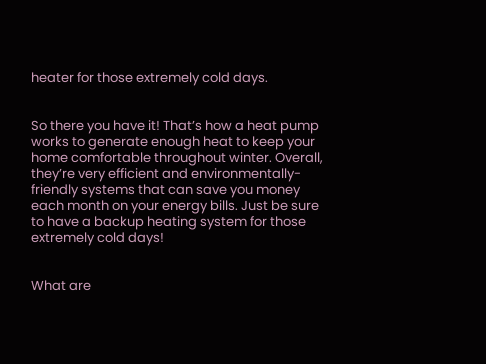heater for those extremely cold days.


So there you have it! That’s how a heat pump works to generate enough heat to keep your home comfortable throughout winter. Overall, they’re very efficient and environmentally-friendly systems that can save you money each month on your energy bills. Just be sure to have a backup heating system for those extremely cold days!


What are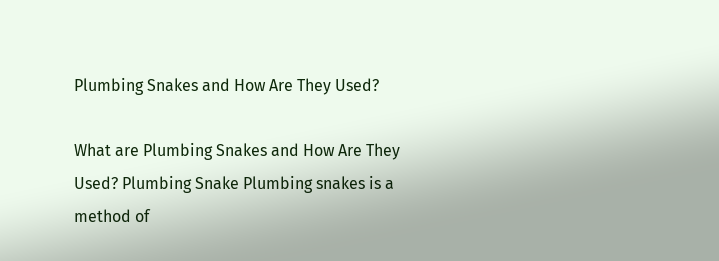Plumbing Snakes and How Are They Used?

What are Plumbing Snakes and How Are They Used? Plumbing Snake Plumbing snakes is a method of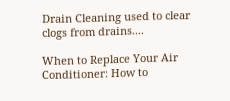Drain Cleaning used to clear clogs from drains....

When to Replace Your Air Conditioner: How to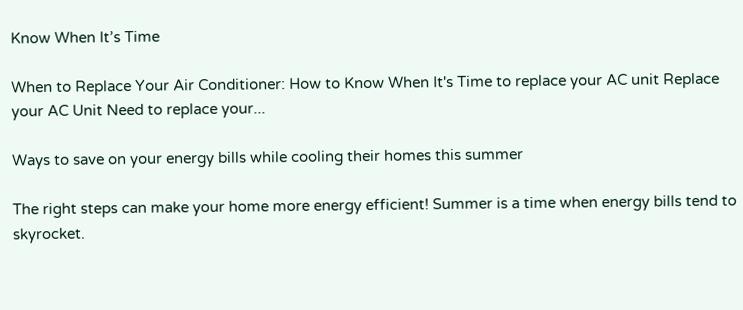Know When It’s Time

When to Replace Your Air Conditioner: How to Know When It's Time to replace your AC unit Replace your AC Unit Need to replace your...

Ways to save on your energy bills while cooling their homes this summer

The right steps can make your home more energy efficient! Summer is a time when energy bills tend to skyrocket.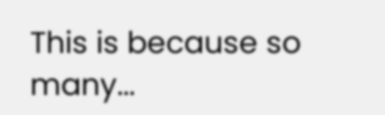This is because so many...